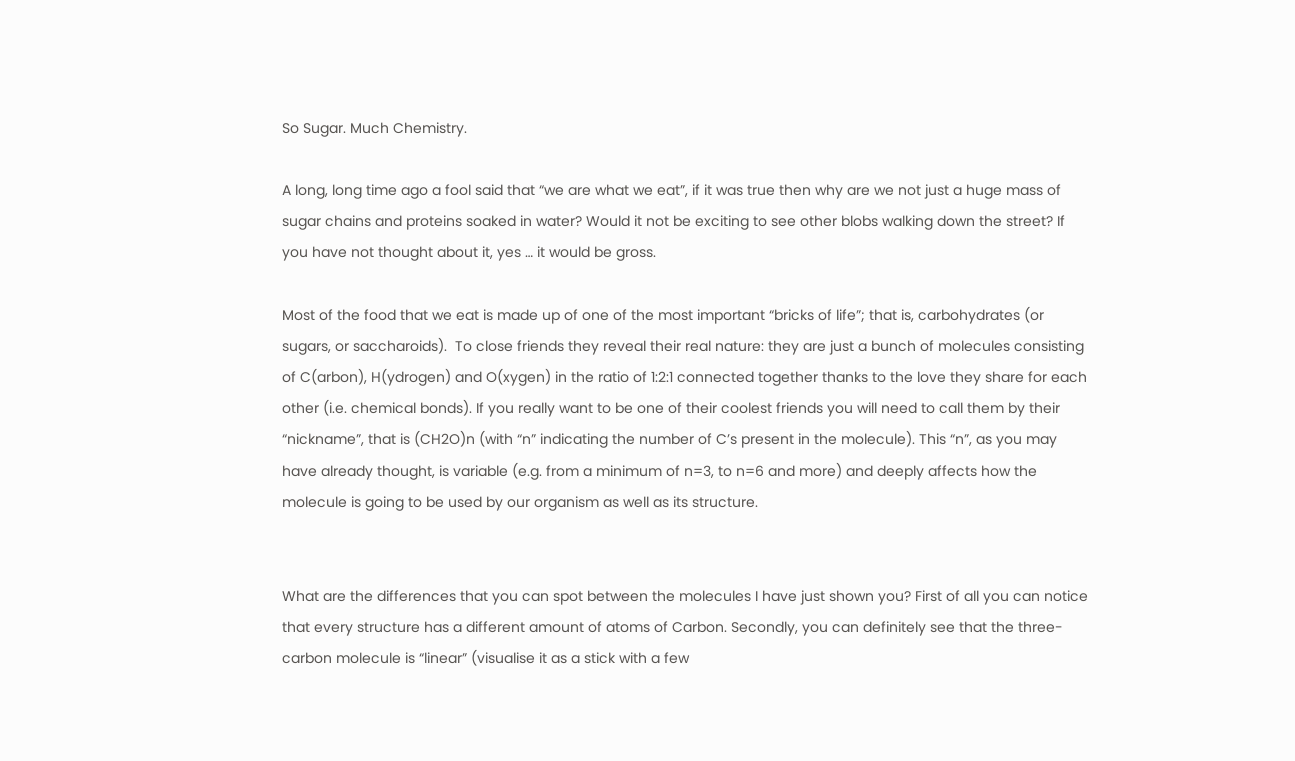So Sugar. Much Chemistry.

A long, long time ago a fool said that “we are what we eat”, if it was true then why are we not just a huge mass of sugar chains and proteins soaked in water? Would it not be exciting to see other blobs walking down the street? If you have not thought about it, yes … it would be gross.

Most of the food that we eat is made up of one of the most important “bricks of life”; that is, carbohydrates (or sugars, or saccharoids).  To close friends they reveal their real nature: they are just a bunch of molecules consisting of C(arbon), H(ydrogen) and O(xygen) in the ratio of 1:2:1 connected together thanks to the love they share for each other (i.e. chemical bonds). If you really want to be one of their coolest friends you will need to call them by their “nickname”, that is (CH2O)n (with “n” indicating the number of C’s present in the molecule). This “n”, as you may have already thought, is variable (e.g. from a minimum of n=3, to n=6 and more) and deeply affects how the molecule is going to be used by our organism as well as its structure.


What are the differences that you can spot between the molecules I have just shown you? First of all you can notice that every structure has a different amount of atoms of Carbon. Secondly, you can definitely see that the three-carbon molecule is “linear” (visualise it as a stick with a few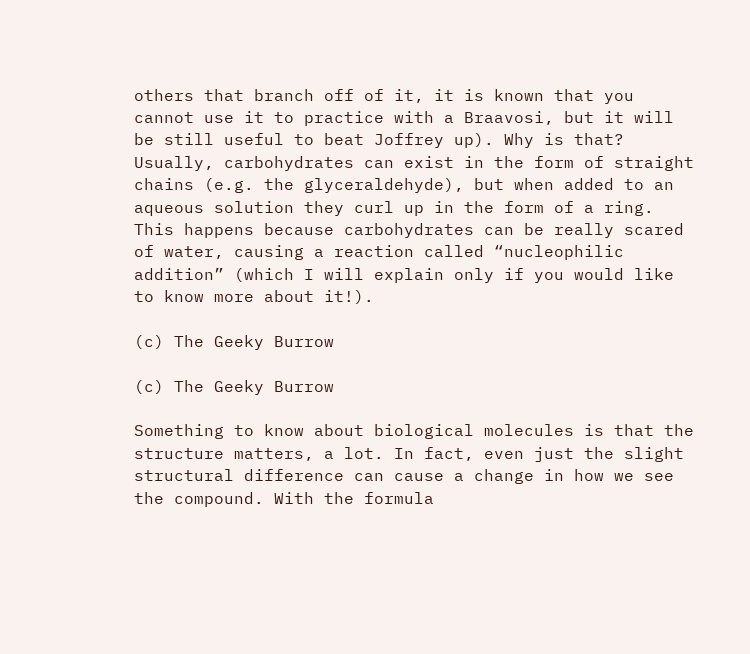others that branch off of it, it is known that you cannot use it to practice with a Braavosi, but it will be still useful to beat Joffrey up). Why is that? Usually, carbohydrates can exist in the form of straight chains (e.g. the glyceraldehyde), but when added to an aqueous solution they curl up in the form of a ring. This happens because carbohydrates can be really scared of water, causing a reaction called “nucleophilic addition” (which I will explain only if you would like to know more about it!).

(c) The Geeky Burrow

(c) The Geeky Burrow

Something to know about biological molecules is that the structure matters, a lot. In fact, even just the slight structural difference can cause a change in how we see the compound. With the formula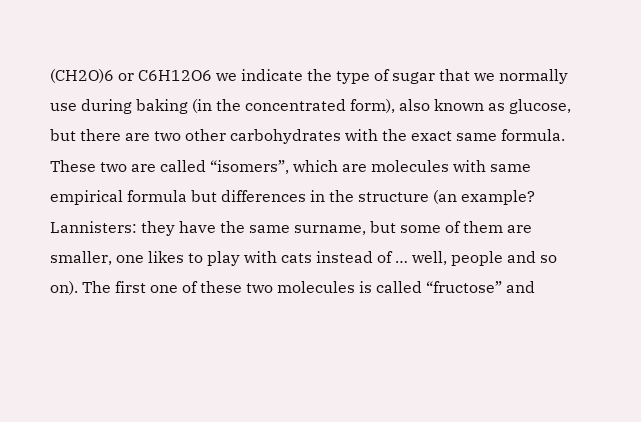(CH2O)6 or C6H12O6 we indicate the type of sugar that we normally use during baking (in the concentrated form), also known as glucose, but there are two other carbohydrates with the exact same formula. These two are called “isomers”, which are molecules with same empirical formula but differences in the structure (an example? Lannisters: they have the same surname, but some of them are smaller, one likes to play with cats instead of … well, people and so on). The first one of these two molecules is called “fructose” and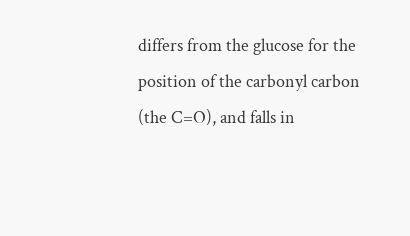differs from the glucose for the position of the carbonyl carbon (the C=O), and falls in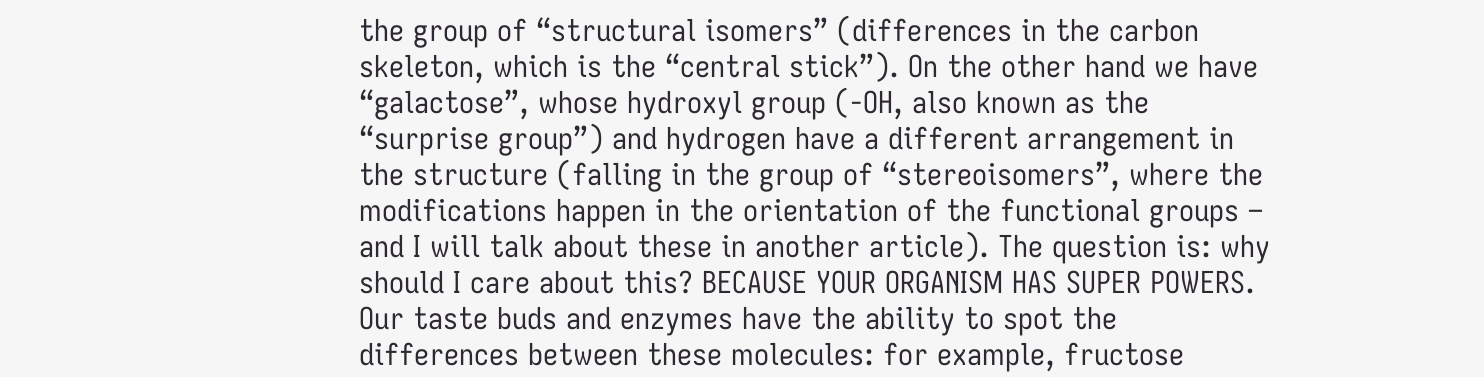the group of “structural isomers” (differences in the carbon skeleton, which is the “central stick”). On the other hand we have “galactose”, whose hydroxyl group (-OH, also known as the “surprise group”) and hydrogen have a different arrangement in the structure (falling in the group of “stereoisomers”, where the modifications happen in the orientation of the functional groups – and I will talk about these in another article). The question is: why should I care about this? BECAUSE YOUR ORGANISM HAS SUPER POWERS. Our taste buds and enzymes have the ability to spot the differences between these molecules: for example, fructose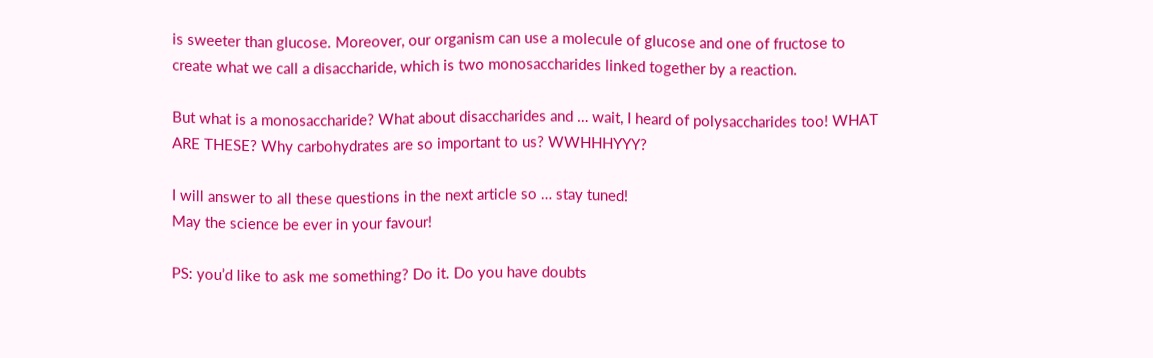is sweeter than glucose. Moreover, our organism can use a molecule of glucose and one of fructose to create what we call a disaccharide, which is two monosaccharides linked together by a reaction.

But what is a monosaccharide? What about disaccharides and … wait, I heard of polysaccharides too! WHAT ARE THESE? Why carbohydrates are so important to us? WWHHHYYY?

I will answer to all these questions in the next article so … stay tuned!
May the science be ever in your favour!

PS: you’d like to ask me something? Do it. Do you have doubts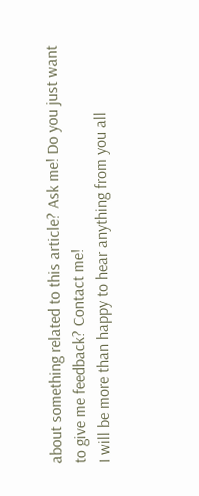about something related to this article? Ask me! Do you just want to give me feedback? Contact me!
I will be more than happy to hear anything from you all